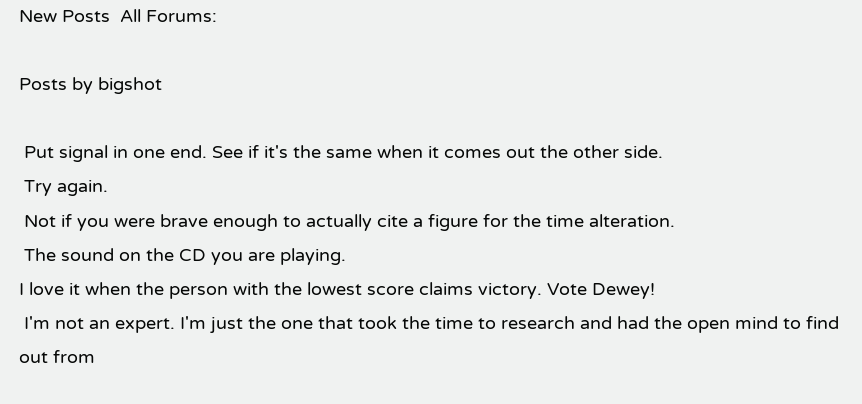New Posts  All Forums:

Posts by bigshot

 Put signal in one end. See if it's the same when it comes out the other side.
 Try again.
 Not if you were brave enough to actually cite a figure for the time alteration.
 The sound on the CD you are playing.
I love it when the person with the lowest score claims victory. Vote Dewey!
 I'm not an expert. I'm just the one that took the time to research and had the open mind to find out from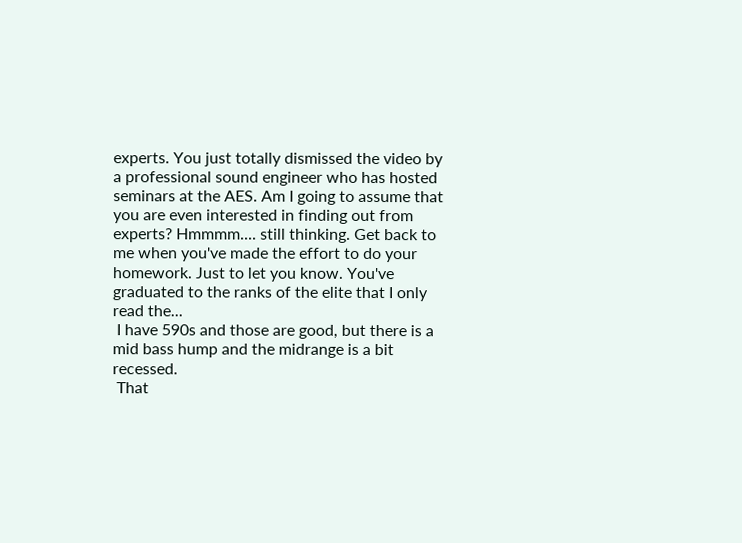experts. You just totally dismissed the video by a professional sound engineer who has hosted seminars at the AES. Am I going to assume that you are even interested in finding out from experts? Hmmmm.... still thinking. Get back to me when you've made the effort to do your homework. Just to let you know. You've graduated to the ranks of the elite that I only read the...
 I have 590s and those are good, but there is a mid bass hump and the midrange is a bit recessed.
 That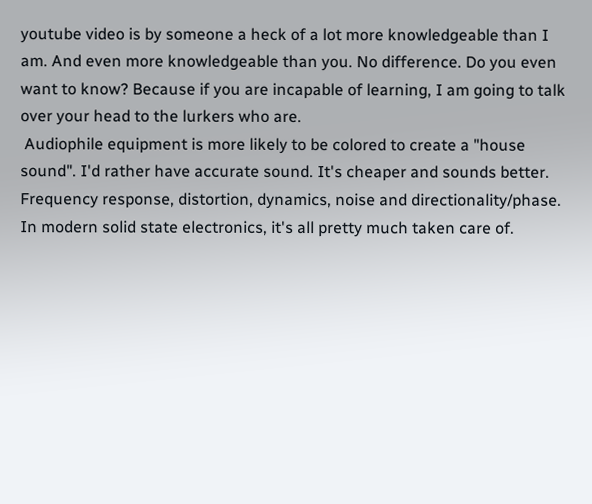youtube video is by someone a heck of a lot more knowledgeable than I am. And even more knowledgeable than you. No difference. Do you even want to know? Because if you are incapable of learning, I am going to talk over your head to the lurkers who are.
 Audiophile equipment is more likely to be colored to create a "house sound". I'd rather have accurate sound. It's cheaper and sounds better.
Frequency response, distortion, dynamics, noise and directionality/phase. In modern solid state electronics, it's all pretty much taken care of.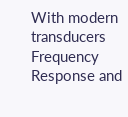With modern transducers Frequency Response and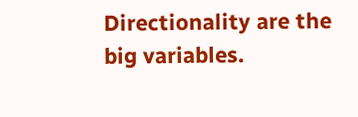Directionality are the big variables.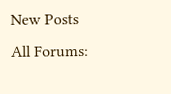New Posts  All Forums: